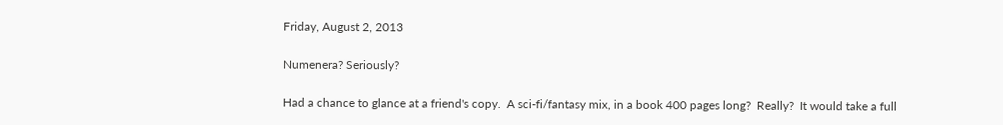Friday, August 2, 2013

Numenera? Seriously?

Had a chance to glance at a friend's copy.  A sci-fi/fantasy mix, in a book 400 pages long?  Really?  It would take a full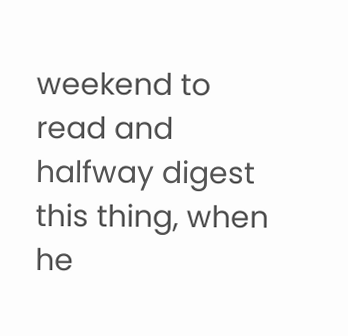weekend to read and halfway digest this thing, when he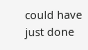could have just done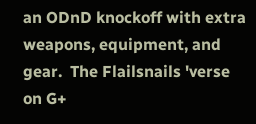an ODnD knockoff with extra weapons, equipment, and gear.  The Flailsnails 'verse on G+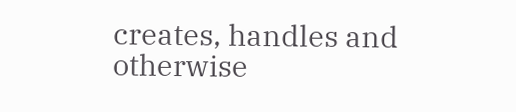creates, handles and otherwise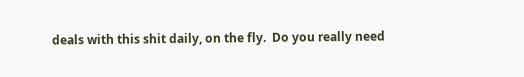deals with this shit daily, on the fly.  Do you really need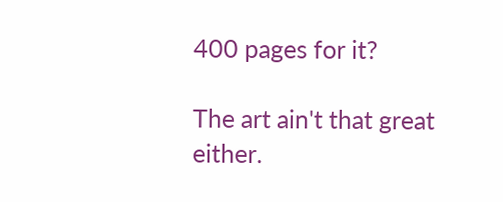400 pages for it?

The art ain't that great either.